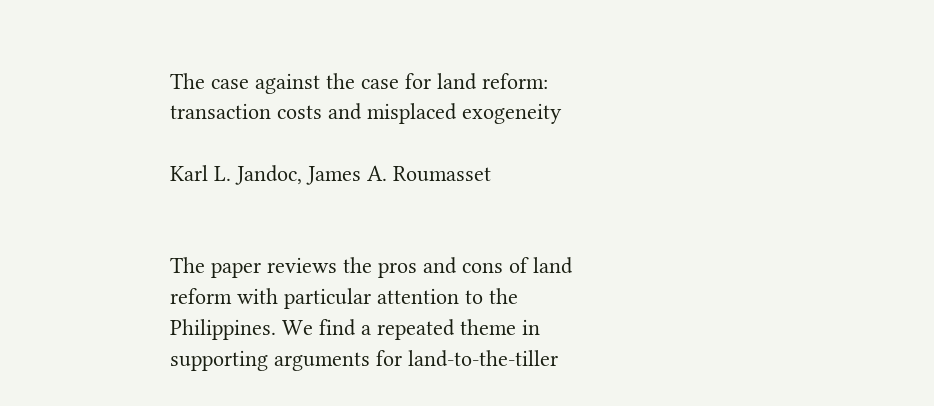The case against the case for land reform: transaction costs and misplaced exogeneity

Karl L. Jandoc, James A. Roumasset


The paper reviews the pros and cons of land reform with particular attention to the Philippines. We find a repeated theme in supporting arguments for land-to-the-tiller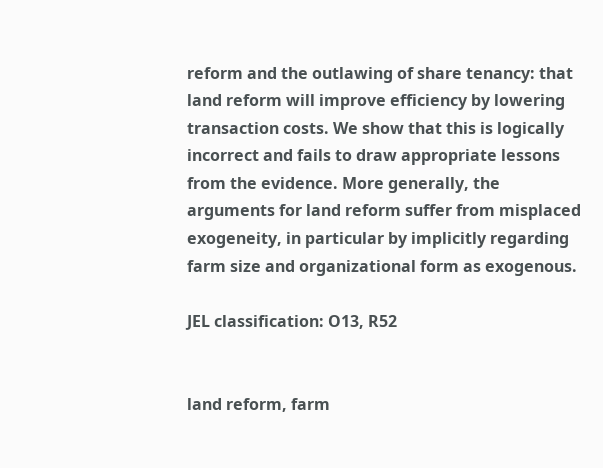reform and the outlawing of share tenancy: that land reform will improve efficiency by lowering transaction costs. We show that this is logically incorrect and fails to draw appropriate lessons from the evidence. More generally, the arguments for land reform suffer from misplaced exogeneity, in particular by implicitly regarding farm size and organizational form as exogenous.

JEL classification: O13, R52


land reform, farm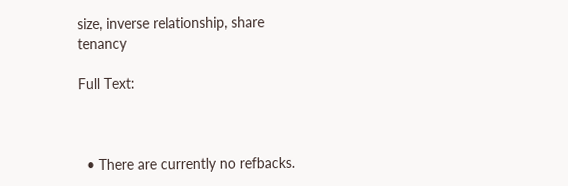size, inverse relationship, share tenancy

Full Text:



  • There are currently no refbacks.